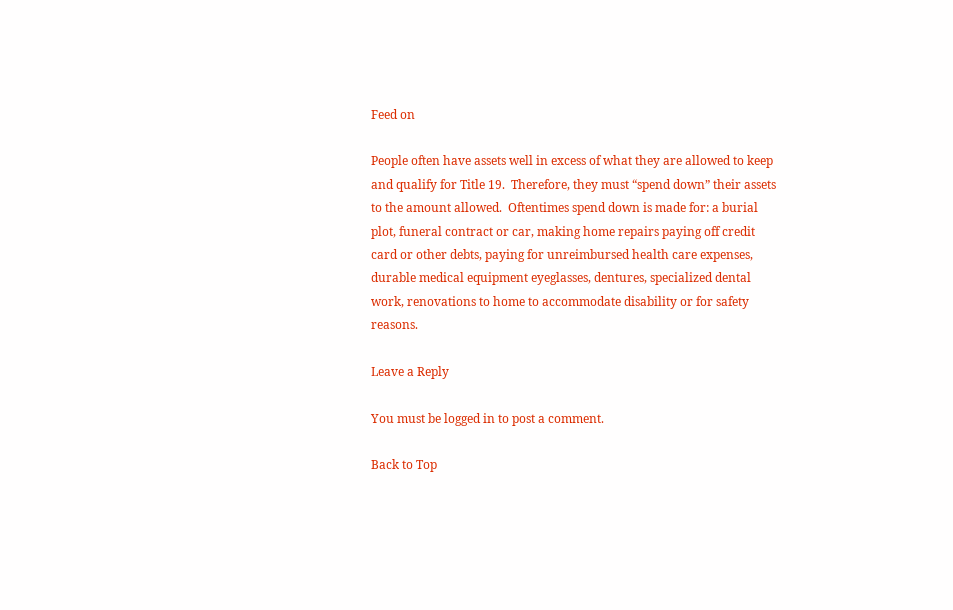Feed on

People often have assets well in excess of what they are allowed to keep and qualify for Title 19.  Therefore, they must “spend down” their assets to the amount allowed.  Oftentimes spend down is made for: a burial plot, funeral contract or car, making home repairs paying off credit card or other debts, paying for unreimbursed health care expenses, durable medical equipment eyeglasses, dentures, specialized dental work, renovations to home to accommodate disability or for safety reasons.

Leave a Reply

You must be logged in to post a comment.

Back to Top